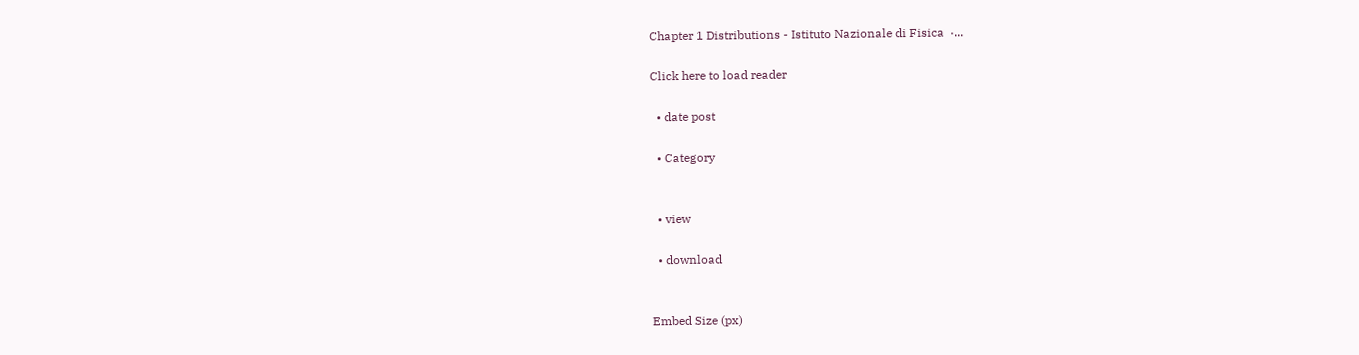Chapter 1 Distributions - Istituto Nazionale di Fisica  ·...

Click here to load reader

  • date post

  • Category


  • view

  • download


Embed Size (px)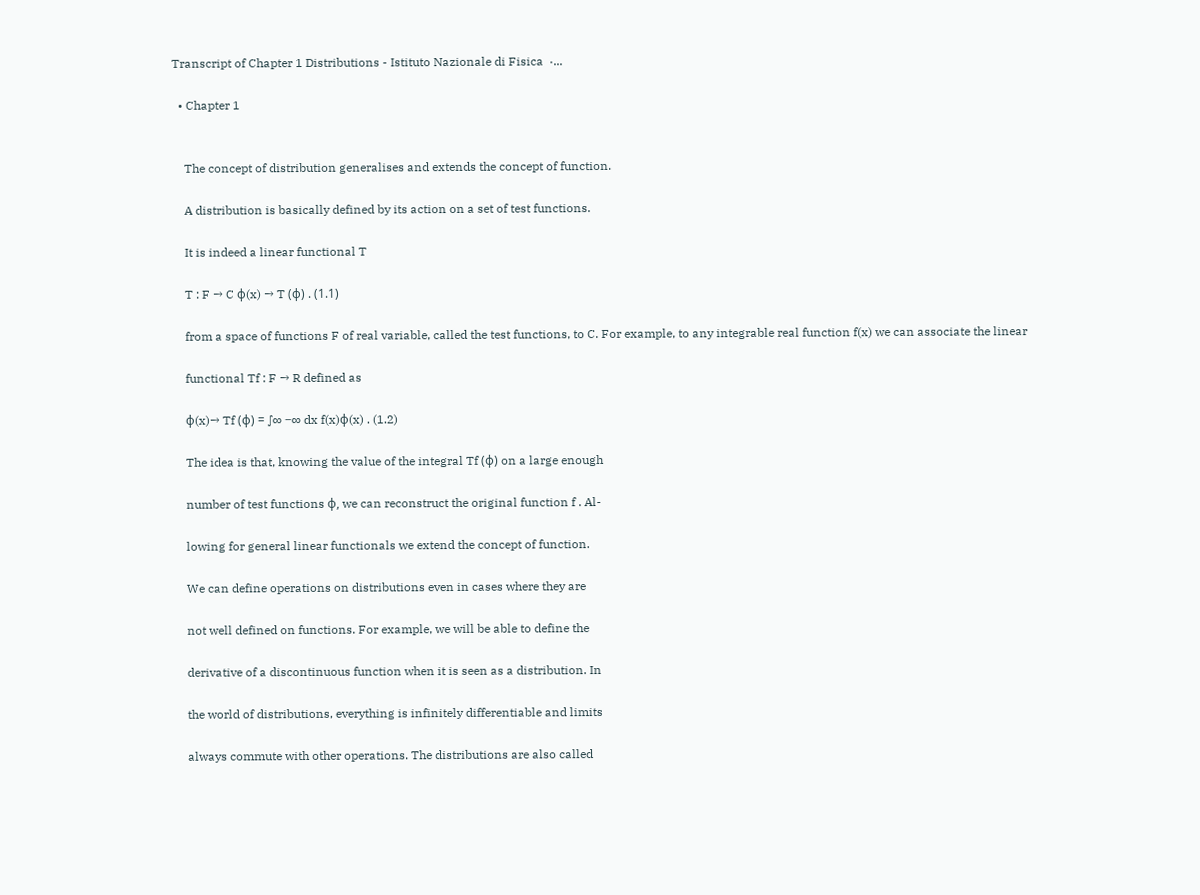Transcript of Chapter 1 Distributions - Istituto Nazionale di Fisica  ·...

  • Chapter 1


    The concept of distribution generalises and extends the concept of function.

    A distribution is basically defined by its action on a set of test functions.

    It is indeed a linear functional T

    T : F → C φ(x) → T (φ) . (1.1)

    from a space of functions F of real variable, called the test functions, to C. For example, to any integrable real function f(x) we can associate the linear

    functional Tf : F → R defined as

    φ(x)→ Tf (φ) = ∫∞ −∞ dx f(x)φ(x) . (1.2)

    The idea is that, knowing the value of the integral Tf (φ) on a large enough

    number of test functions φ, we can reconstruct the original function f . Al-

    lowing for general linear functionals we extend the concept of function.

    We can define operations on distributions even in cases where they are

    not well defined on functions. For example, we will be able to define the

    derivative of a discontinuous function when it is seen as a distribution. In

    the world of distributions, everything is infinitely differentiable and limits

    always commute with other operations. The distributions are also called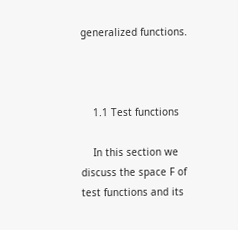generalized functions.



    1.1 Test functions

    In this section we discuss the space F of test functions and its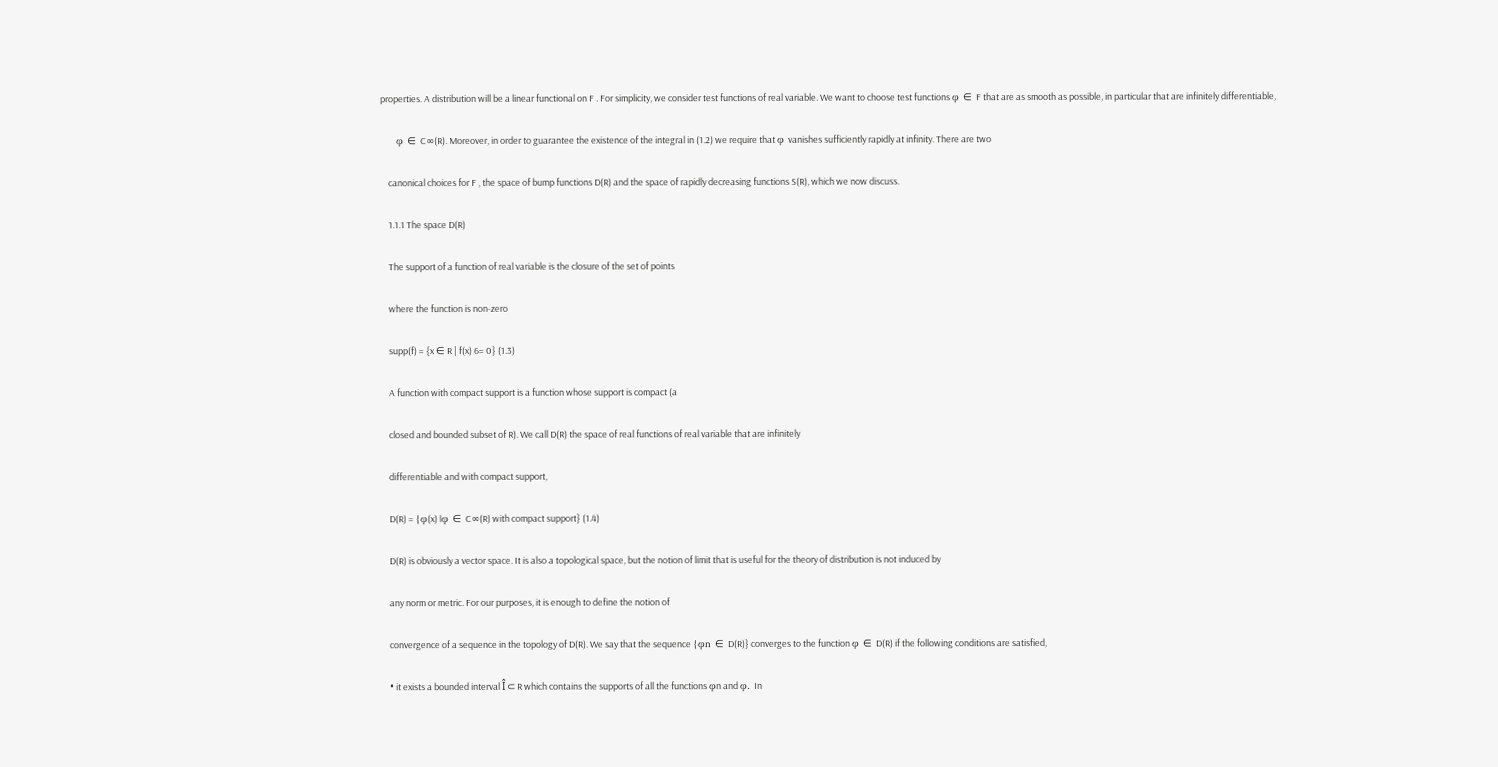properties. A distribution will be a linear functional on F . For simplicity, we consider test functions of real variable. We want to choose test functions φ ∈ F that are as smooth as possible, in particular that are infinitely differentiable,

    φ ∈ C∞(R). Moreover, in order to guarantee the existence of the integral in (1.2) we require that φ vanishes sufficiently rapidly at infinity. There are two

    canonical choices for F , the space of bump functions D(R) and the space of rapidly decreasing functions S(R), which we now discuss.

    1.1.1 The space D(R)

    The support of a function of real variable is the closure of the set of points

    where the function is non-zero

    supp(f) = {x ∈ R | f(x) 6= 0} (1.3)

    A function with compact support is a function whose support is compact (a

    closed and bounded subset of R). We call D(R) the space of real functions of real variable that are infinitely

    differentiable and with compact support,

    D(R) = {φ(x) |φ ∈ C∞(R) with compact support} (1.4)

    D(R) is obviously a vector space. It is also a topological space, but the notion of limit that is useful for the theory of distribution is not induced by

    any norm or metric. For our purposes, it is enough to define the notion of

    convergence of a sequence in the topology of D(R). We say that the sequence {φn ∈ D(R)} converges to the function φ ∈ D(R) if the following conditions are satisfied,

    • it exists a bounded interval Î ⊂ R which contains the supports of all the functions φn and φ. In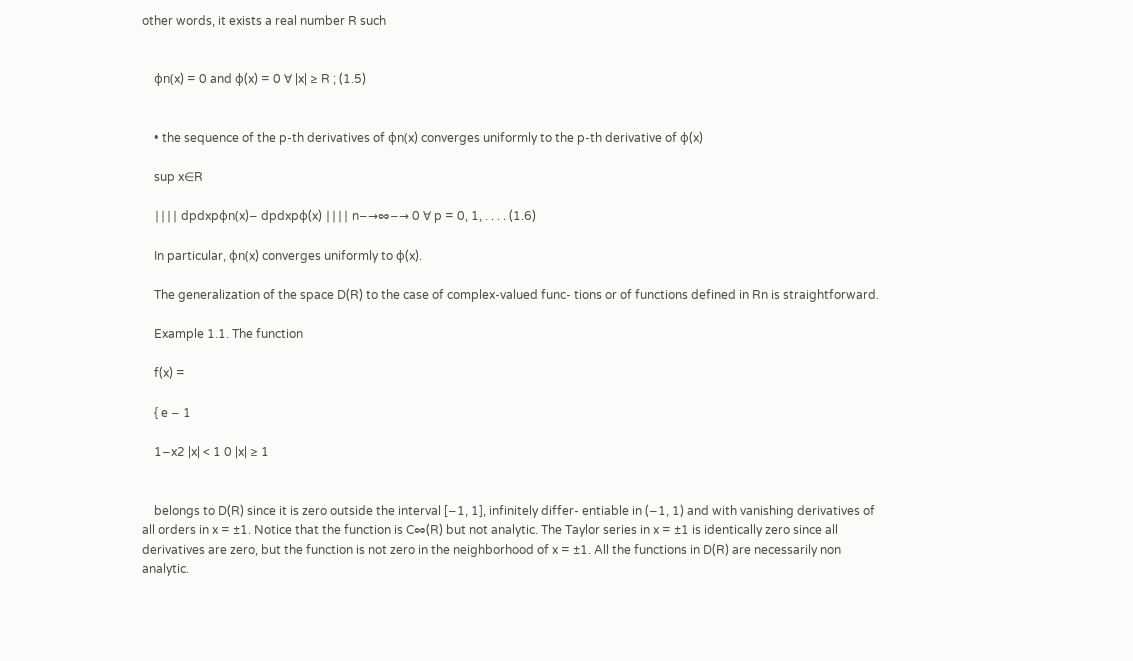other words, it exists a real number R such


    φn(x) = 0 and φ(x) = 0 ∀ |x| ≥ R ; (1.5)


    • the sequence of the p-th derivatives of φn(x) converges uniformly to the p-th derivative of φ(x)

    sup x∈R

    ∣∣∣∣ dpdxpφn(x)− dpdxpφ(x) ∣∣∣∣ n−→∞−→ 0 ∀ p = 0, 1, . . . . (1.6)

    In particular, φn(x) converges uniformly to φ(x).

    The generalization of the space D(R) to the case of complex-valued func- tions or of functions defined in Rn is straightforward.

    Example 1.1. The function

    f(x) =

    { e − 1

    1−x2 |x| < 1 0 |x| ≥ 1


    belongs to D(R) since it is zero outside the interval [−1, 1], infinitely differ- entiable in (−1, 1) and with vanishing derivatives of all orders in x = ±1. Notice that the function is C∞(R) but not analytic. The Taylor series in x = ±1 is identically zero since all derivatives are zero, but the function is not zero in the neighborhood of x = ±1. All the functions in D(R) are necessarily non analytic.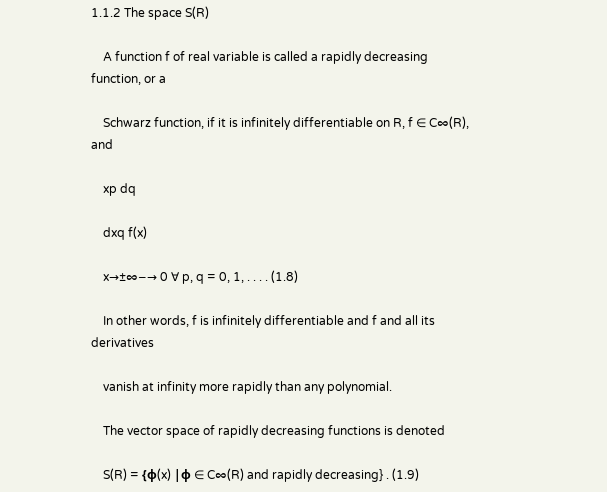1.1.2 The space S(R)

    A function f of real variable is called a rapidly decreasing function, or a

    Schwarz function, if it is infinitely differentiable on R, f ∈ C∞(R), and

    xp dq

    dxq f(x)

    x→±∞−→ 0 ∀ p, q = 0, 1, . . . . (1.8)

    In other words, f is infinitely differentiable and f and all its derivatives

    vanish at infinity more rapidly than any polynomial.

    The vector space of rapidly decreasing functions is denoted

    S(R) = {φ(x) |φ ∈ C∞(R) and rapidly decreasing} . (1.9)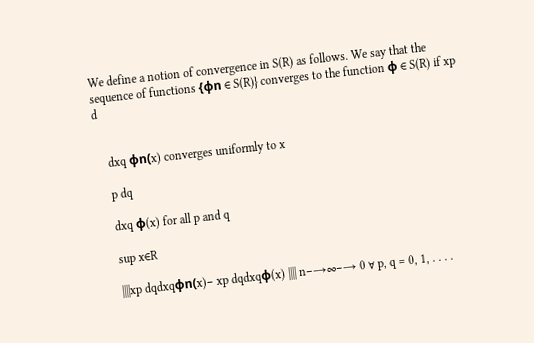We define a notion of convergence in S(R) as follows. We say that the sequence of functions {φn ∈ S(R)} converges to the function φ ∈ S(R) if xp d


    dxq φn(x) converges uniformly to x

    p dq

    dxq φ(x) for all p and q

    sup x∈R

    ∣∣∣∣xp dqdxqφn(x)− xp dqdxqφ(x) ∣∣∣∣ n−→∞−→ 0 ∀ p, q = 0, 1, . . . .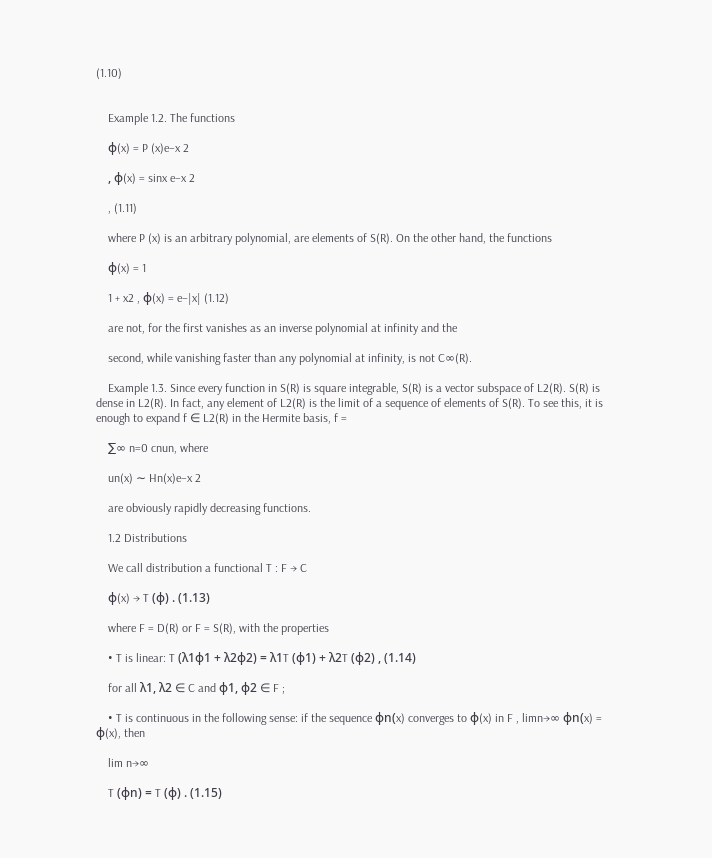(1.10)


    Example 1.2. The functions

    φ(x) = P (x)e−x 2

    , φ(x) = sinx e−x 2

    , (1.11)

    where P (x) is an arbitrary polynomial, are elements of S(R). On the other hand, the functions

    φ(x) = 1

    1 + x2 , φ(x) = e−|x| (1.12)

    are not, for the first vanishes as an inverse polynomial at infinity and the

    second, while vanishing faster than any polynomial at infinity, is not C∞(R).

    Example 1.3. Since every function in S(R) is square integrable, S(R) is a vector subspace of L2(R). S(R) is dense in L2(R). In fact, any element of L2(R) is the limit of a sequence of elements of S(R). To see this, it is enough to expand f ∈ L2(R) in the Hermite basis, f =

    ∑∞ n=0 cnun, where

    un(x) ∼ Hn(x)e−x 2

    are obviously rapidly decreasing functions.

    1.2 Distributions

    We call distribution a functional T : F → C

    φ(x) → T (φ) . (1.13)

    where F = D(R) or F = S(R), with the properties

    • T is linear: T (λ1φ1 + λ2φ2) = λ1T (φ1) + λ2T (φ2) , (1.14)

    for all λ1, λ2 ∈ C and φ1, φ2 ∈ F ;

    • T is continuous in the following sense: if the sequence φn(x) converges to φ(x) in F , limn→∞ φn(x) = φ(x), then

    lim n→∞

    T (φn) = T (φ) . (1.15)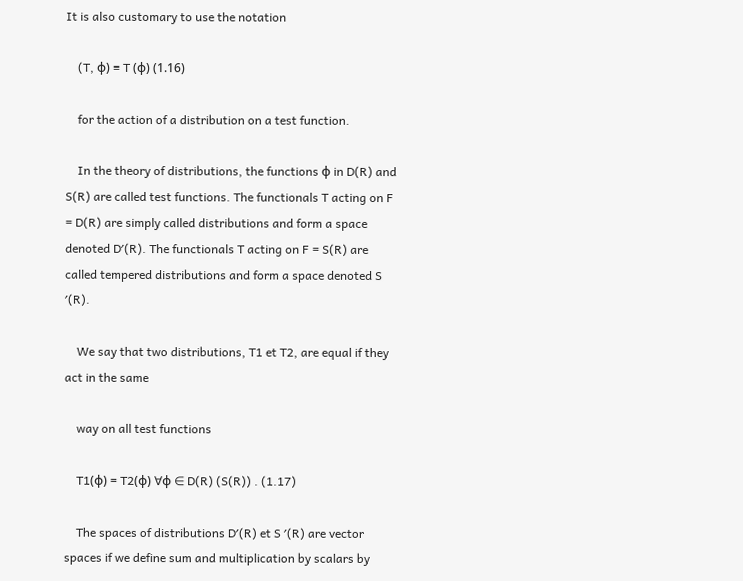It is also customary to use the notation

    (T, φ) ≡ T (φ) (1.16)

    for the action of a distribution on a test function.

    In the theory of distributions, the functions φ in D(R) and S(R) are called test functions. The functionals T acting on F = D(R) are simply called distributions and form a space denoted D′(R). The functionals T acting on F = S(R) are called tempered distributions and form a space denoted S ′(R).

    We say that two distributions, T1 et T2, are equal if they act in the same

    way on all test functions

    T1(φ) = T2(φ) ∀φ ∈ D(R) (S(R)) . (1.17)

    The spaces of distributions D′(R) et S ′(R) are vector spaces if we define sum and multiplication by scalars by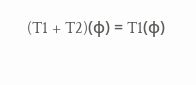(T1 + T2)(φ) = T1(φ)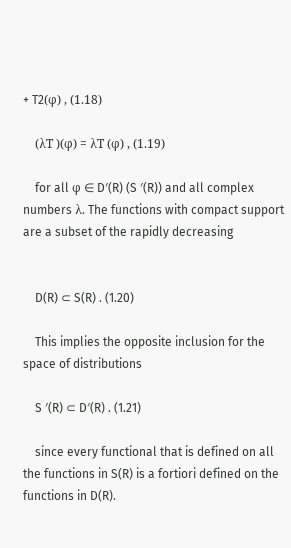+ T2(φ) , (1.18)

    (λT )(φ) = λT (φ) , (1.19)

    for all φ ∈ D′(R) (S ′(R)) and all complex numbers λ. The functions with compact support are a subset of the rapidly decreasing


    D(R) ⊂ S(R) . (1.20)

    This implies the opposite inclusion for the space of distributions

    S ′(R) ⊂ D′(R) . (1.21)

    since every functional that is defined on all the functions in S(R) is a fortiori defined on the functions in D(R).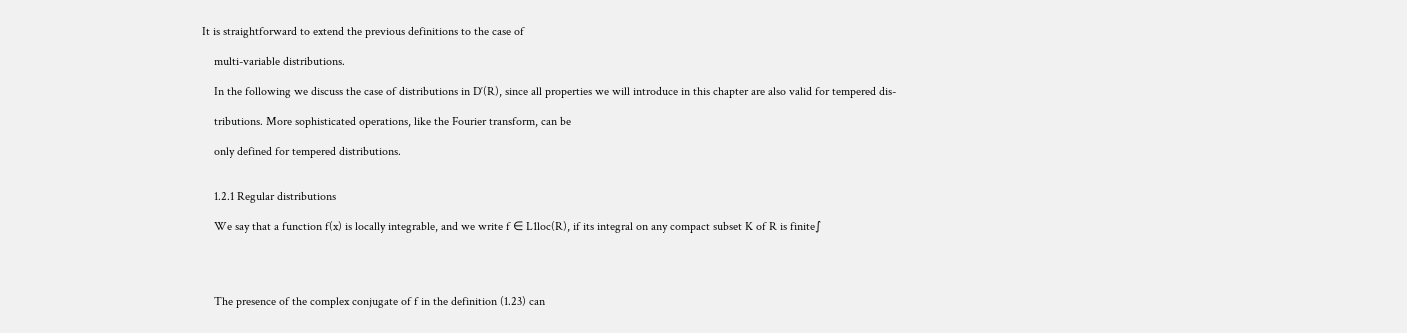It is straightforward to extend the previous definitions to the case of

    multi-variable distributions.

    In the following we discuss the case of distributions in D′(R), since all properties we will introduce in this chapter are also valid for tempered dis-

    tributions. More sophisticated operations, like the Fourier transform, can be

    only defined for tempered distributions.


    1.2.1 Regular distributions

    We say that a function f(x) is locally integrable, and we write f ∈ L1loc(R), if its integral on any compact subset K of R is finite∫




    The presence of the complex conjugate of f in the definition (1.23) can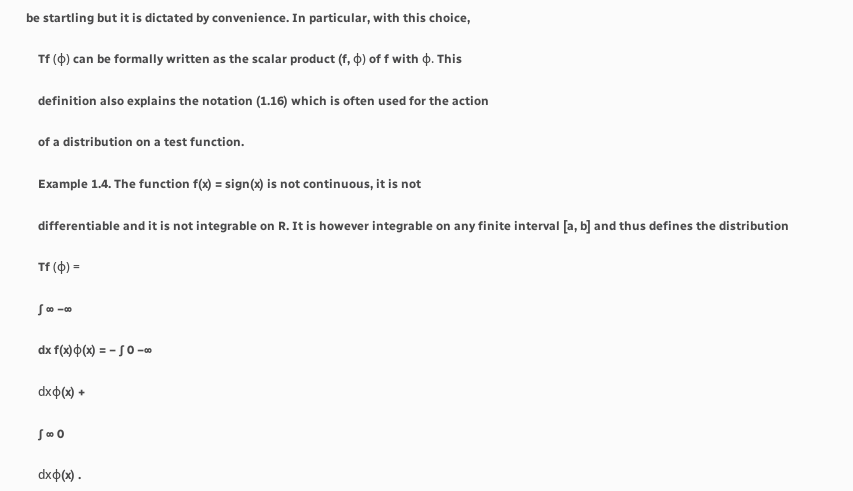be startling but it is dictated by convenience. In particular, with this choice,

    Tf (φ) can be formally written as the scalar product (f, φ) of f with φ. This

    definition also explains the notation (1.16) which is often used for the action

    of a distribution on a test function.

    Example 1.4. The function f(x) = sign(x) is not continuous, it is not

    differentiable and it is not integrable on R. It is however integrable on any finite interval [a, b] and thus defines the distribution

    Tf (φ) =

    ∫ ∞ −∞

    dx f(x)φ(x) = − ∫ 0 −∞

    dxφ(x) +

    ∫ ∞ 0

    dxφ(x) .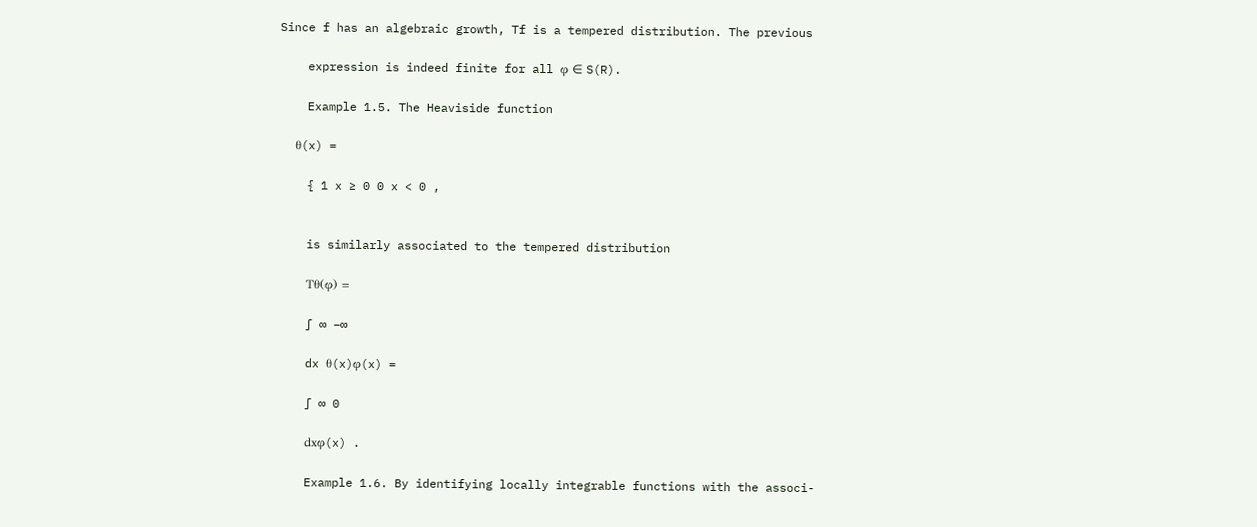Since f has an algebraic growth, Tf is a tempered distribution. The previous

    expression is indeed finite for all φ ∈ S(R).

    Example 1.5. The Heaviside function

    θ(x) =

    { 1 x ≥ 0 0 x < 0 ,


    is similarly associated to the tempered distribution

    Tθ(φ) =

    ∫ ∞ −∞

    dx θ(x)φ(x) =

    ∫ ∞ 0

    dxφ(x) .

    Example 1.6. By identifying locally integrable functions with the associ-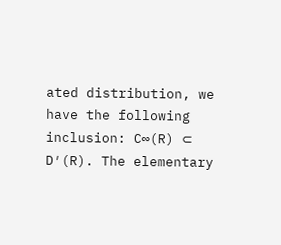ated distribution, we have the following inclusion: C∞(R) ⊂ D′(R). The elementary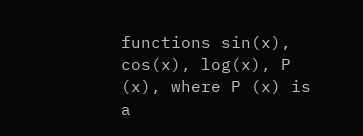functions sin(x), cos(x), log(x), P (x), where P (x) is a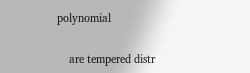polynomial

    are tempered distr